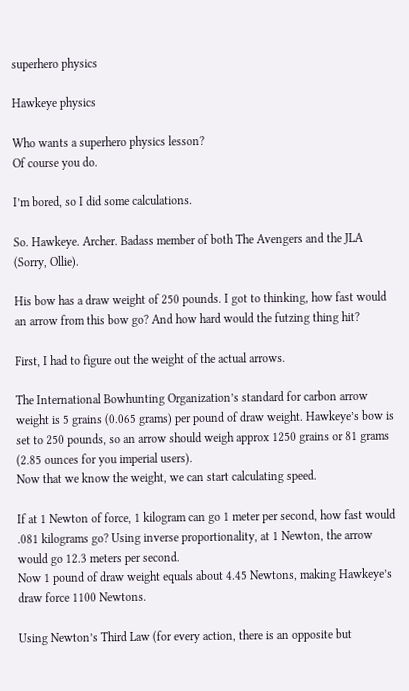superhero physics

Hawkeye physics

Who wants a superhero physics lesson?
Of course you do.

I’m bored, so I did some calculations.

So. Hawkeye. Archer. Badass member of both The Avengers and the JLA (Sorry, Ollie).

His bow has a draw weight of 250 pounds. I got to thinking, how fast would an arrow from this bow go? And how hard would the futzing thing hit?

First, I had to figure out the weight of the actual arrows.

The International Bowhunting Organization’s standard for carbon arrow weight is 5 grains (0.065 grams) per pound of draw weight. Hawkeye’s bow is set to 250 pounds, so an arrow should weigh approx 1250 grains or 81 grams (2.85 ounces for you imperial users).
Now that we know the weight, we can start calculating speed.

If at 1 Newton of force, 1 kilogram can go 1 meter per second, how fast would .081 kilograms go? Using inverse proportionality, at 1 Newton, the arrow would go 12.3 meters per second.
Now 1 pound of draw weight equals about 4.45 Newtons, making Hawkeye’s draw force 1100 Newtons.

Using Newton’s Third Law (for every action, there is an opposite but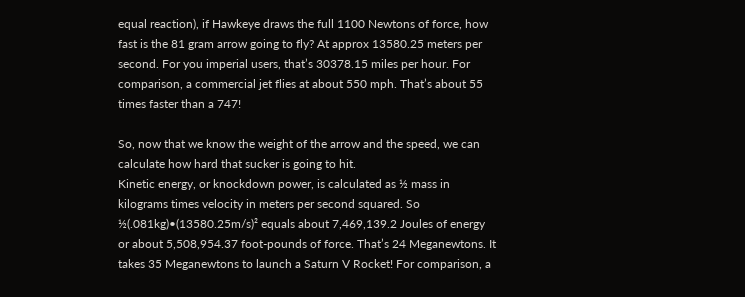equal reaction), if Hawkeye draws the full 1100 Newtons of force, how fast is the 81 gram arrow going to fly? At approx 13580.25 meters per second. For you imperial users, that’s 30378.15 miles per hour. For comparison, a commercial jet flies at about 550 mph. That’s about 55 times faster than a 747!

So, now that we know the weight of the arrow and the speed, we can calculate how hard that sucker is going to hit.
Kinetic energy, or knockdown power, is calculated as ½ mass in kilograms times velocity in meters per second squared. So ½(.081kg)•(13580.25m/s)² equals about 7,469,139.2 Joules of energy or about 5,508,954.37 foot-pounds of force. That’s 24 Meganewtons. It takes 35 Meganewtons to launch a Saturn V Rocket! For comparison, a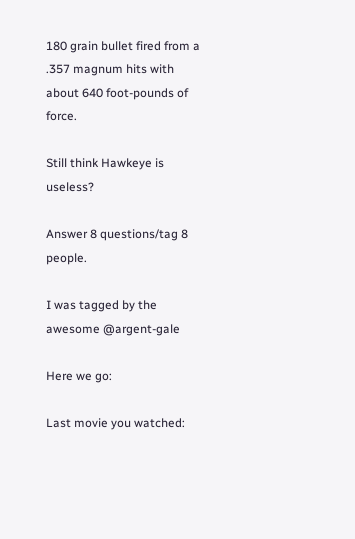180 grain bullet fired from a .357 magnum hits with about 640 foot-pounds of force.

Still think Hawkeye is useless?

Answer 8 questions/tag 8 people.

I was tagged by the awesome @argent-gale

Here we go:

Last movie you watched: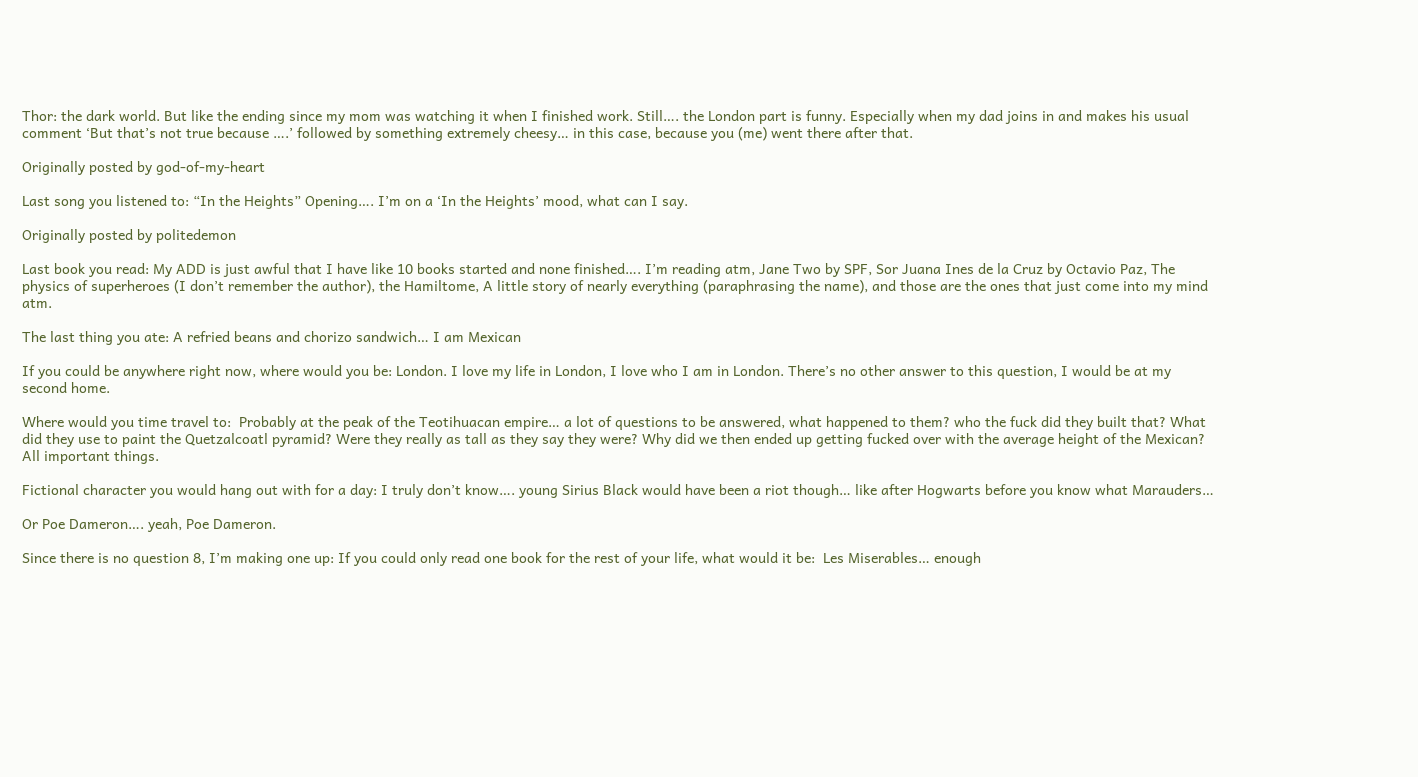Thor: the dark world. But like the ending since my mom was watching it when I finished work. Still…. the London part is funny. Especially when my dad joins in and makes his usual comment ‘But that’s not true because ….’ followed by something extremely cheesy… in this case, because you (me) went there after that.

Originally posted by god-of-my-heart

Last song you listened to: “In the Heights” Opening…. I’m on a ‘In the Heights’ mood, what can I say.

Originally posted by politedemon

Last book you read: My ADD is just awful that I have like 10 books started and none finished…. I’m reading atm, Jane Two by SPF, Sor Juana Ines de la Cruz by Octavio Paz, The physics of superheroes (I don’t remember the author), the Hamiltome, A little story of nearly everything (paraphrasing the name), and those are the ones that just come into my mind atm.

The last thing you ate: A refried beans and chorizo sandwich… I am Mexican

If you could be anywhere right now, where would you be: London. I love my life in London, I love who I am in London. There’s no other answer to this question, I would be at my second home.

Where would you time travel to:  Probably at the peak of the Teotihuacan empire… a lot of questions to be answered, what happened to them? who the fuck did they built that? What did they use to paint the Quetzalcoatl pyramid? Were they really as tall as they say they were? Why did we then ended up getting fucked over with the average height of the Mexican? All important things.

Fictional character you would hang out with for a day: I truly don’t know…. young Sirius Black would have been a riot though… like after Hogwarts before you know what Marauders…

Or Poe Dameron…. yeah, Poe Dameron.

Since there is no question 8, I’m making one up: If you could only read one book for the rest of your life, what would it be:  Les Miserables… enough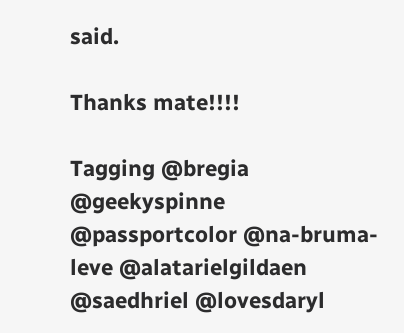said.

Thanks mate!!!!

Tagging @bregia @geekyspinne @passportcolor @na-bruma-leve @alatarielgildaen @saedhriel @lovesdaryl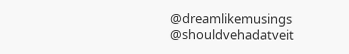@dreamlikemusings @shouldvehadatveit